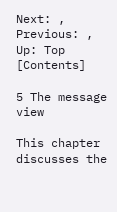Next: , Previous: , Up: Top   [Contents]

5 The message view

This chapter discusses the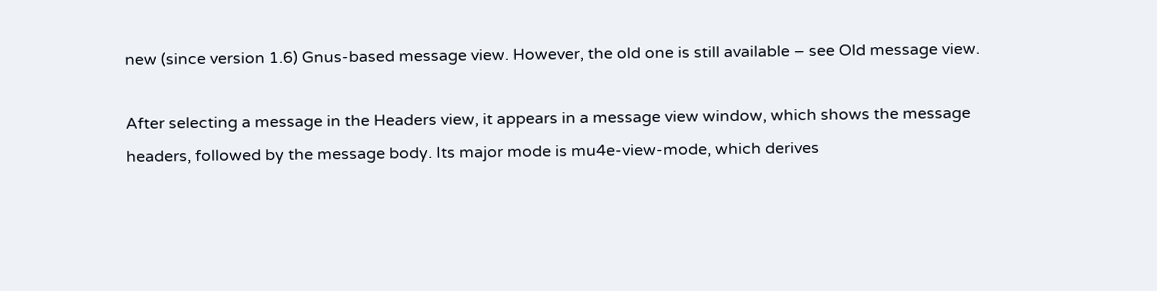new (since version 1.6) Gnus-based message view. However, the old one is still available – see Old message view.

After selecting a message in the Headers view, it appears in a message view window, which shows the message headers, followed by the message body. Its major mode is mu4e-view-mode, which derives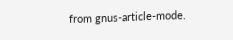from gnus-article-mode.